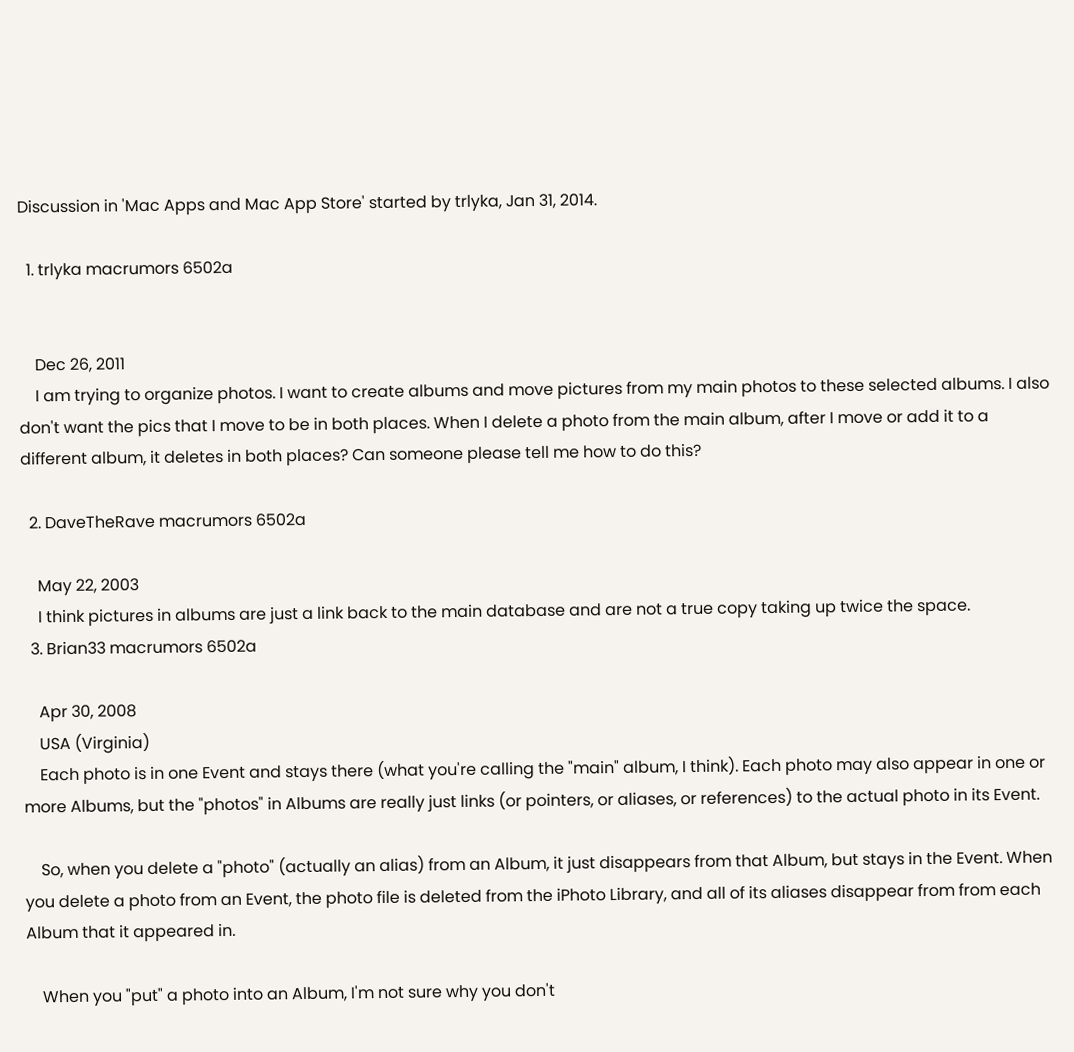Discussion in 'Mac Apps and Mac App Store' started by trlyka, Jan 31, 2014.

  1. trlyka macrumors 6502a


    Dec 26, 2011
    I am trying to organize photos. I want to create albums and move pictures from my main photos to these selected albums. I also don't want the pics that I move to be in both places. When I delete a photo from the main album, after I move or add it to a different album, it deletes in both places? Can someone please tell me how to do this?

  2. DaveTheRave macrumors 6502a

    May 22, 2003
    I think pictures in albums are just a link back to the main database and are not a true copy taking up twice the space.
  3. Brian33 macrumors 6502a

    Apr 30, 2008
    USA (Virginia)
    Each photo is in one Event and stays there (what you're calling the "main" album, I think). Each photo may also appear in one or more Albums, but the "photos" in Albums are really just links (or pointers, or aliases, or references) to the actual photo in its Event.

    So, when you delete a "photo" (actually an alias) from an Album, it just disappears from that Album, but stays in the Event. When you delete a photo from an Event, the photo file is deleted from the iPhoto Library, and all of its aliases disappear from from each Album that it appeared in.

    When you "put" a photo into an Album, I'm not sure why you don't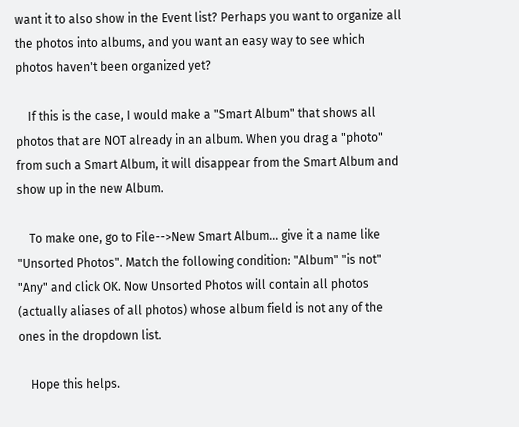want it to also show in the Event list? Perhaps you want to organize all the photos into albums, and you want an easy way to see which photos haven't been organized yet?

    If this is the case, I would make a "Smart Album" that shows all photos that are NOT already in an album. When you drag a "photo" from such a Smart Album, it will disappear from the Smart Album and show up in the new Album.

    To make one, go to File-->New Smart Album... give it a name like "Unsorted Photos". Match the following condition: "Album" "is not" "Any" and click OK. Now Unsorted Photos will contain all photos (actually aliases of all photos) whose album field is not any of the ones in the dropdown list.

    Hope this helps.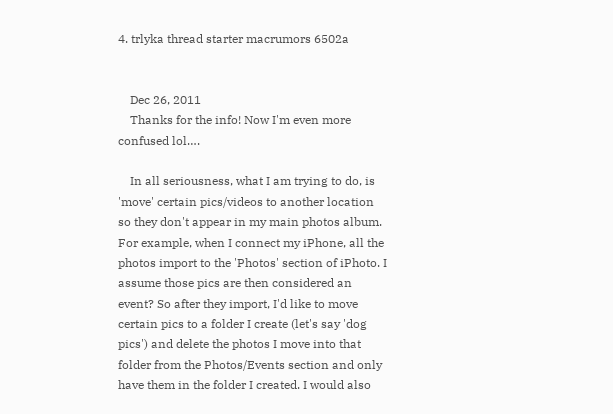4. trlyka thread starter macrumors 6502a


    Dec 26, 2011
    Thanks for the info! Now I'm even more confused lol….

    In all seriousness, what I am trying to do, is 'move' certain pics/videos to another location so they don't appear in my main photos album. For example, when I connect my iPhone, all the photos import to the 'Photos' section of iPhoto. I assume those pics are then considered an event? So after they import, I'd like to move certain pics to a folder I create (let's say 'dog pics') and delete the photos I move into that folder from the Photos/Events section and only have them in the folder I created. I would also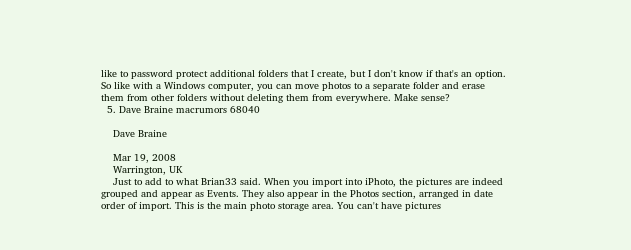like to password protect additional folders that I create, but I don't know if that's an option. So like with a Windows computer, you can move photos to a separate folder and erase them from other folders without deleting them from everywhere. Make sense?
  5. Dave Braine macrumors 68040

    Dave Braine

    Mar 19, 2008
    Warrington, UK
    Just to add to what Brian33 said. When you import into iPhoto, the pictures are indeed grouped and appear as Events. They also appear in the Photos section, arranged in date order of import. This is the main photo storage area. You can't have pictures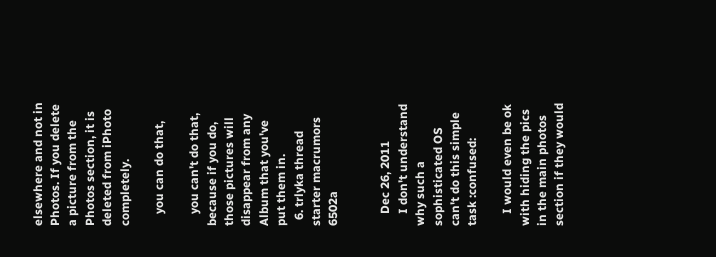elsewhere and not in Photos. If you delete a picture from the Photos section, it is deleted from iPhoto completely.

    you can do that,

    you can't do that, because if you do, those pictures will disappear from any Album that you've put them in.
  6. trlyka thread starter macrumors 6502a


    Dec 26, 2011
    I don't understand why such a sophisticated OS can't do this simple task :confused:

    I would even be ok with hiding the pics in the main photos section if they would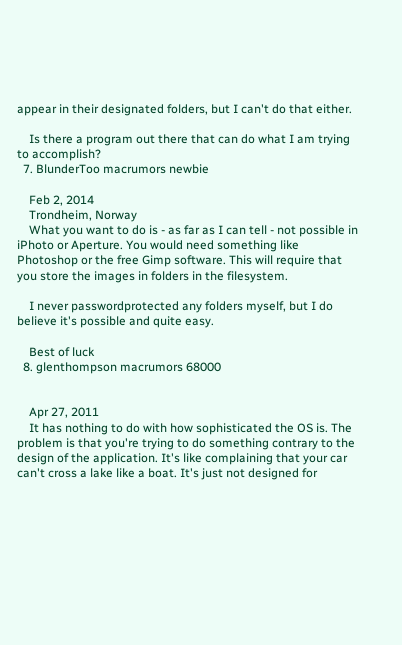appear in their designated folders, but I can't do that either.

    Is there a program out there that can do what I am trying to accomplish?
  7. BlunderToo macrumors newbie

    Feb 2, 2014
    Trondheim, Norway
    What you want to do is - as far as I can tell - not possible in iPhoto or Aperture. You would need something like Photoshop or the free Gimp software. This will require that you store the images in folders in the filesystem.

    I never passwordprotected any folders myself, but I do believe it's possible and quite easy.

    Best of luck
  8. glenthompson macrumors 68000


    Apr 27, 2011
    It has nothing to do with how sophisticated the OS is. The problem is that you're trying to do something contrary to the design of the application. It's like complaining that your car can't cross a lake like a boat. It's just not designed for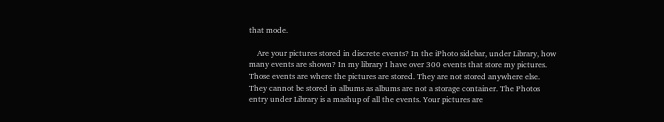that mode.

    Are your pictures stored in discrete events? In the iPhoto sidebar, under Library, how many events are shown? In my library I have over 300 events that store my pictures. Those events are where the pictures are stored. They are not stored anywhere else. They cannot be stored in albums as albums are not a storage container. The Photos entry under Library is a mashup of all the events. Your pictures are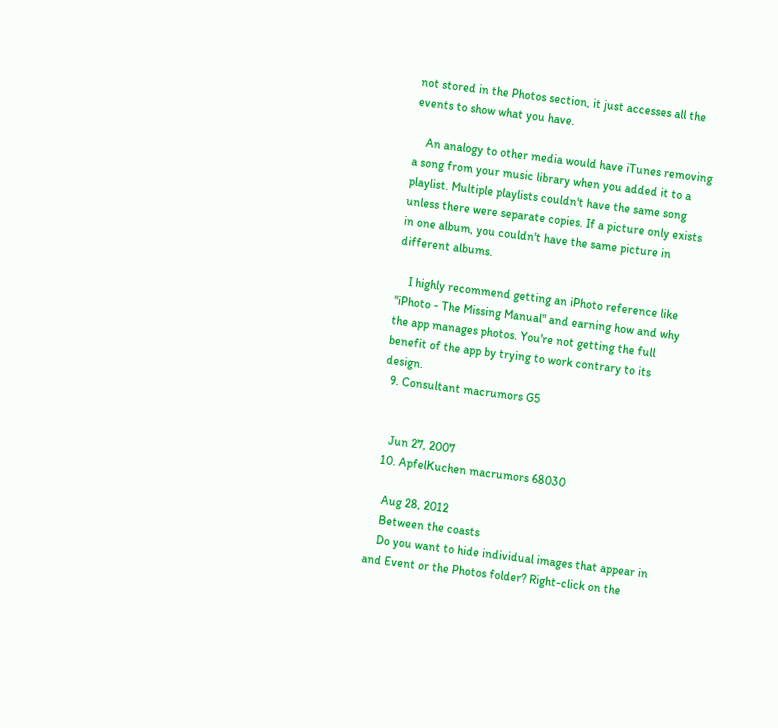not stored in the Photos section, it just accesses all the events to show what you have.

    An analogy to other media would have iTunes removing a song from your music library when you added it to a playlist. Multiple playlists couldn't have the same song unless there were separate copies. If a picture only exists in one album, you couldn't have the same picture in different albums.

    I highly recommend getting an iPhoto reference like "iPhoto - The Missing Manual" and earning how and why the app manages photos. You're not getting the full benefit of the app by trying to work contrary to its design.
  9. Consultant macrumors G5


    Jun 27, 2007
  10. ApfelKuchen macrumors 68030

    Aug 28, 2012
    Between the coasts
    Do you want to hide individual images that appear in and Event or the Photos folder? Right-click on the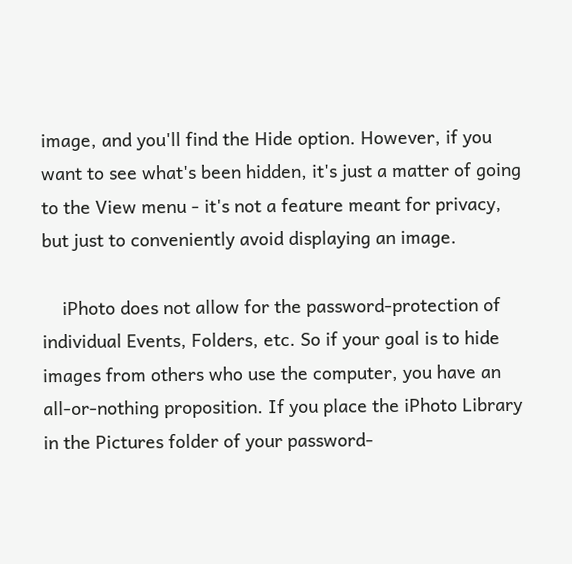image, and you'll find the Hide option. However, if you want to see what's been hidden, it's just a matter of going to the View menu - it's not a feature meant for privacy, but just to conveniently avoid displaying an image.

    iPhoto does not allow for the password-protection of individual Events, Folders, etc. So if your goal is to hide images from others who use the computer, you have an all-or-nothing proposition. If you place the iPhoto Library in the Pictures folder of your password-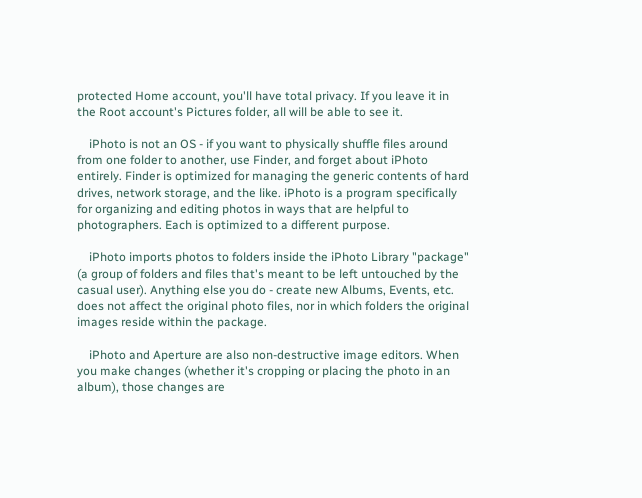protected Home account, you'll have total privacy. If you leave it in the Root account's Pictures folder, all will be able to see it.

    iPhoto is not an OS - if you want to physically shuffle files around from one folder to another, use Finder, and forget about iPhoto entirely. Finder is optimized for managing the generic contents of hard drives, network storage, and the like. iPhoto is a program specifically for organizing and editing photos in ways that are helpful to photographers. Each is optimized to a different purpose.

    iPhoto imports photos to folders inside the iPhoto Library "package" (a group of folders and files that's meant to be left untouched by the casual user). Anything else you do - create new Albums, Events, etc. does not affect the original photo files, nor in which folders the original images reside within the package.

    iPhoto and Aperture are also non-destructive image editors. When you make changes (whether it's cropping or placing the photo in an album), those changes are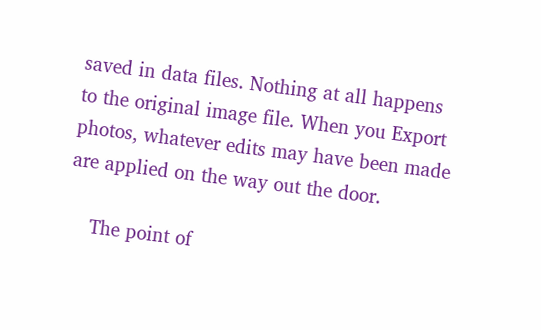saved in data files. Nothing at all happens to the original image file. When you Export photos, whatever edits may have been made are applied on the way out the door.

    The point of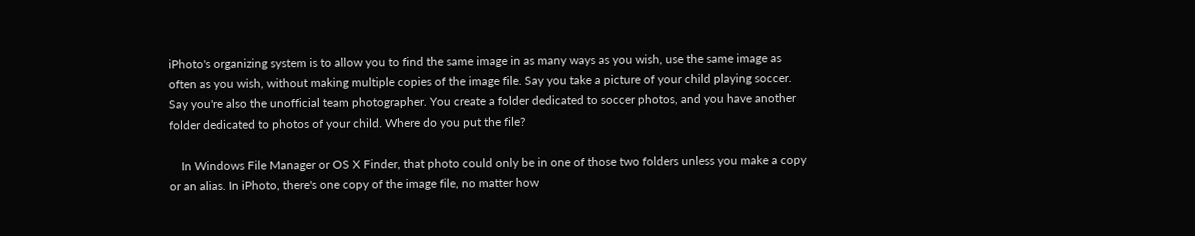iPhoto's organizing system is to allow you to find the same image in as many ways as you wish, use the same image as often as you wish, without making multiple copies of the image file. Say you take a picture of your child playing soccer. Say you're also the unofficial team photographer. You create a folder dedicated to soccer photos, and you have another folder dedicated to photos of your child. Where do you put the file?

    In Windows File Manager or OS X Finder, that photo could only be in one of those two folders unless you make a copy or an alias. In iPhoto, there's one copy of the image file, no matter how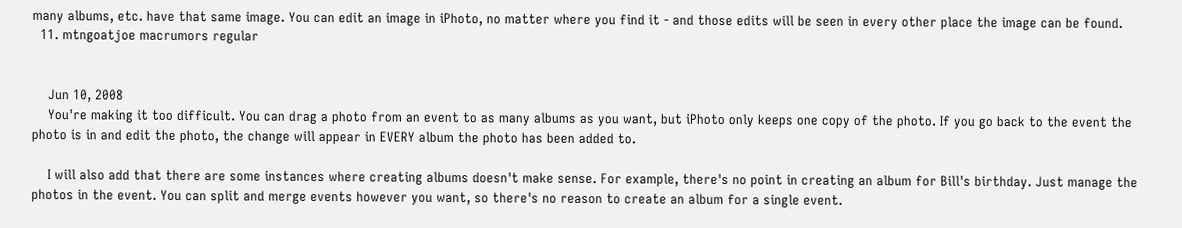many albums, etc. have that same image. You can edit an image in iPhoto, no matter where you find it - and those edits will be seen in every other place the image can be found.
  11. mtngoatjoe macrumors regular


    Jun 10, 2008
    You're making it too difficult. You can drag a photo from an event to as many albums as you want, but iPhoto only keeps one copy of the photo. If you go back to the event the photo is in and edit the photo, the change will appear in EVERY album the photo has been added to.

    I will also add that there are some instances where creating albums doesn't make sense. For example, there's no point in creating an album for Bill's birthday. Just manage the photos in the event. You can split and merge events however you want, so there's no reason to create an album for a single event.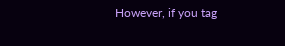However, if you tag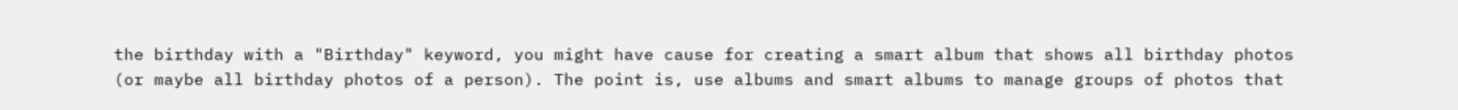the birthday with a "Birthday" keyword, you might have cause for creating a smart album that shows all birthday photos (or maybe all birthday photos of a person). The point is, use albums and smart albums to manage groups of photos that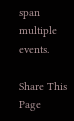span multiple events.

Share This Page